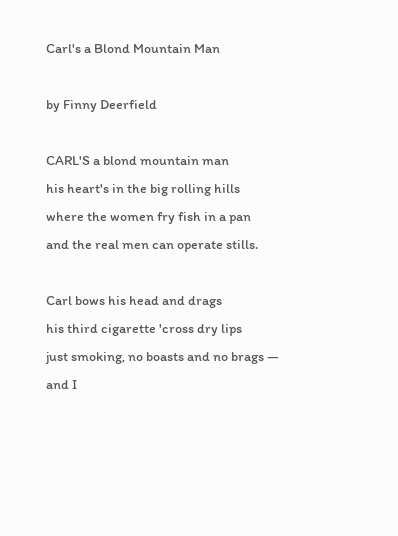Carl's a Blond Mountain Man

by Finny Deerfield

CARL'S a blond mountain man
his heart's in the big rolling hills
where the women fry fish in a pan
and the real men can operate stills.

Carl bows his head and drags
his third cigarette 'cross dry lips
just smoking, no boasts and no brags —
and I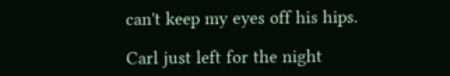can't keep my eyes off his hips.

Carl just left for the night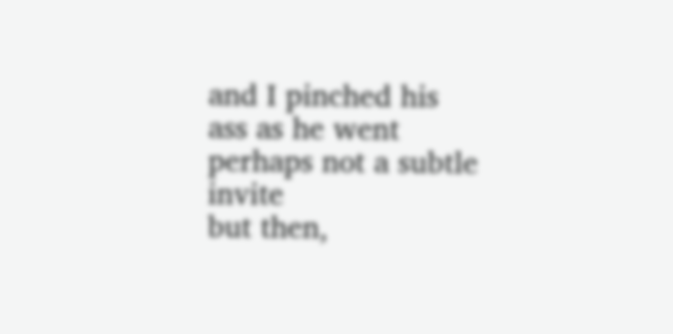and I pinched his ass as he went
perhaps not a subtle invite
but then,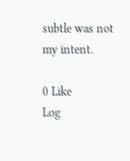subtle was not my intent.

0 Like
Log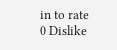in to rate
0 Dislike